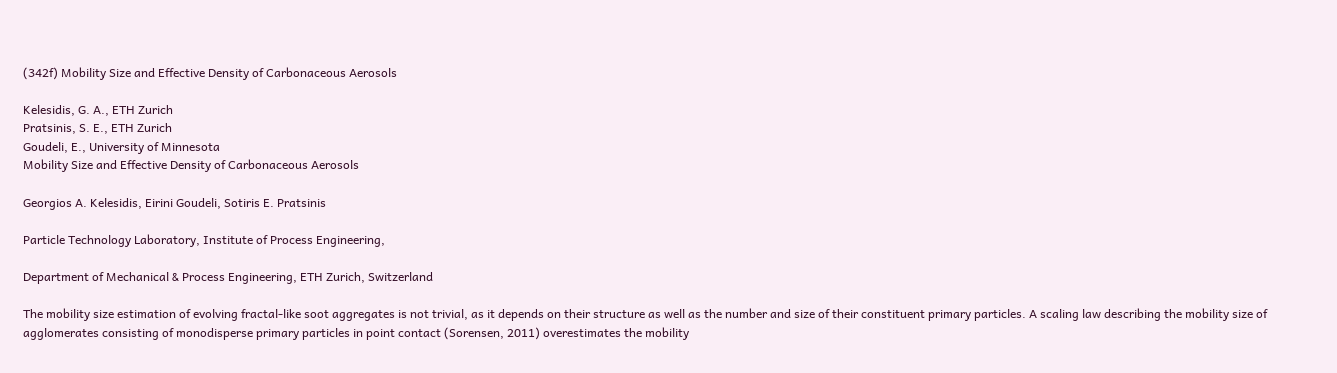(342f) Mobility Size and Effective Density of Carbonaceous Aerosols

Kelesidis, G. A., ETH Zurich
Pratsinis, S. E., ETH Zurich
Goudeli, E., University of Minnesota
Mobility Size and Effective Density of Carbonaceous Aerosols

Georgios A. Kelesidis, Eirini Goudeli, Sotiris E. Pratsinis

Particle Technology Laboratory, Institute of Process Engineering,

Department of Mechanical & Process Engineering, ETH Zurich, Switzerland

The mobility size estimation of evolving fractal-like soot aggregates is not trivial, as it depends on their structure as well as the number and size of their constituent primary particles. A scaling law describing the mobility size of agglomerates consisting of monodisperse primary particles in point contact (Sorensen, 2011) overestimates the mobility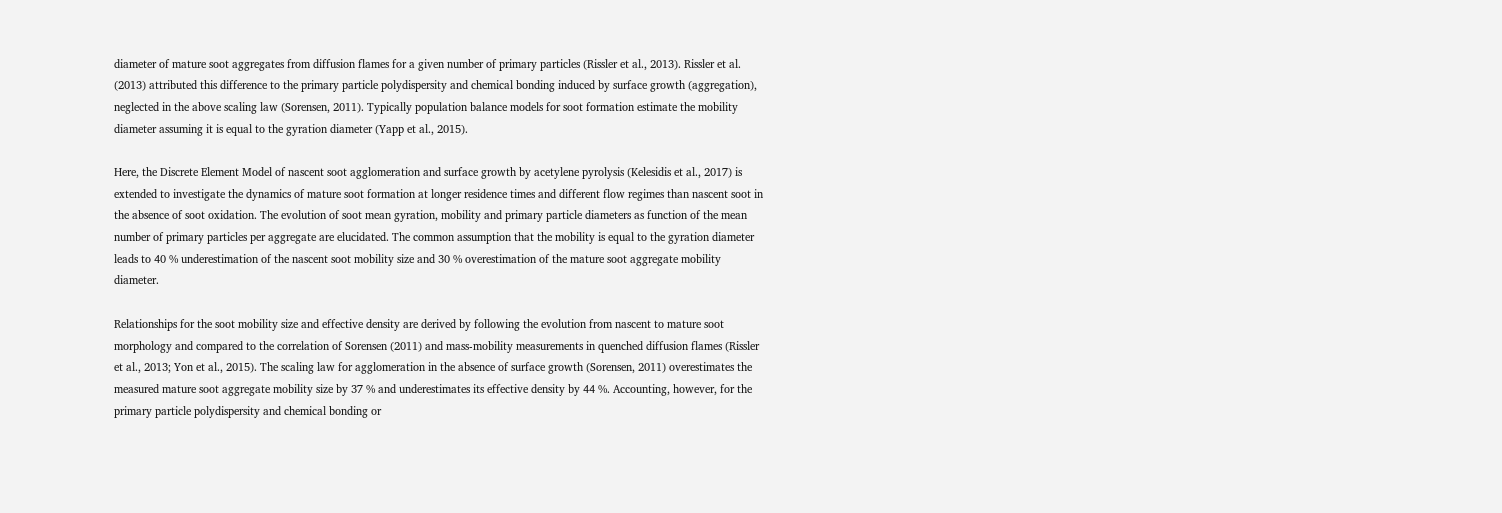diameter of mature soot aggregates from diffusion flames for a given number of primary particles (Rissler et al., 2013). Rissler et al. (2013) attributed this difference to the primary particle polydispersity and chemical bonding induced by surface growth (aggregation), neglected in the above scaling law (Sorensen, 2011). Typically population balance models for soot formation estimate the mobility diameter assuming it is equal to the gyration diameter (Yapp et al., 2015).

Here, the Discrete Element Model of nascent soot agglomeration and surface growth by acetylene pyrolysis (Kelesidis et al., 2017) is extended to investigate the dynamics of mature soot formation at longer residence times and different flow regimes than nascent soot in the absence of soot oxidation. The evolution of soot mean gyration, mobility and primary particle diameters as function of the mean number of primary particles per aggregate are elucidated. The common assumption that the mobility is equal to the gyration diameter leads to 40 % underestimation of the nascent soot mobility size and 30 % overestimation of the mature soot aggregate mobility diameter.

Relationships for the soot mobility size and effective density are derived by following the evolution from nascent to mature soot morphology and compared to the correlation of Sorensen (2011) and mass-mobility measurements in quenched diffusion flames (Rissler et al., 2013; Yon et al., 2015). The scaling law for agglomeration in the absence of surface growth (Sorensen, 2011) overestimates the measured mature soot aggregate mobility size by 37 % and underestimates its effective density by 44 %. Accounting, however, for the primary particle polydispersity and chemical bonding or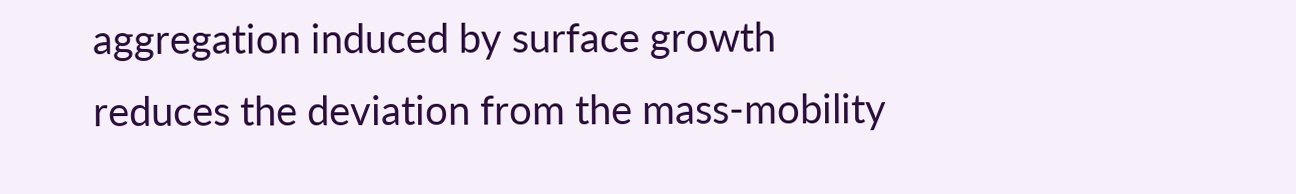aggregation induced by surface growth reduces the deviation from the mass-mobility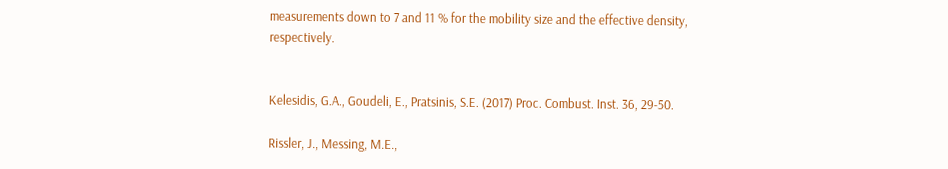measurements down to 7 and 11 % for the mobility size and the effective density, respectively.


Kelesidis, G.A., Goudeli, E., Pratsinis, S.E. (2017) Proc. Combust. Inst. 36, 29-50.

Rissler, J., Messing, M.E.,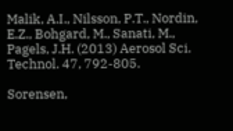Malik, A.I., Nilsson, P.T., Nordin, E.Z., Bohgard, M., Sanati, M., Pagels, J.H. (2013) Aerosol Sci. Technol. 47, 792-805.

Sorensen,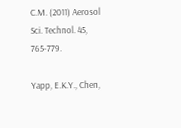C.M. (2011) Aerosol Sci. Technol. 45, 765-779.

Yapp, E.K.Y., Chen,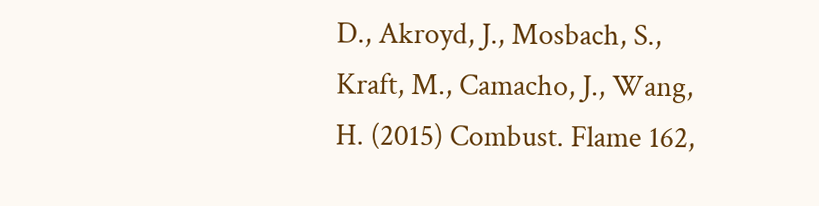D., Akroyd, J., Mosbach, S., Kraft, M., Camacho, J., Wang, H. (2015) Combust. Flame 162,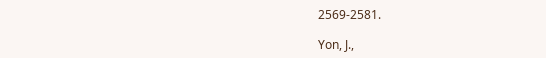2569-2581.

Yon, J.,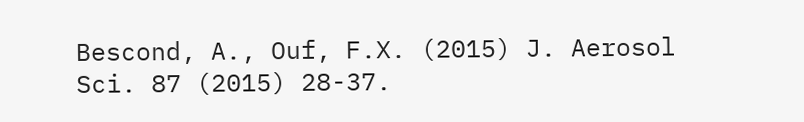Bescond, A., Ouf, F.X. (2015) J. Aerosol Sci. 87 (2015) 28-37.